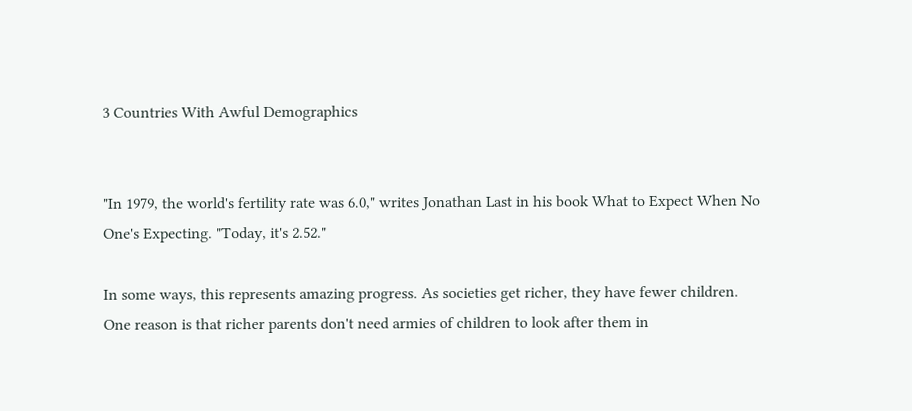3 Countries With Awful Demographics


"In 1979, the world's fertility rate was 6.0," writes Jonathan Last in his book What to Expect When No One's Expecting. "Today, it's 2.52."

In some ways, this represents amazing progress. As societies get richer, they have fewer children. One reason is that richer parents don't need armies of children to look after them in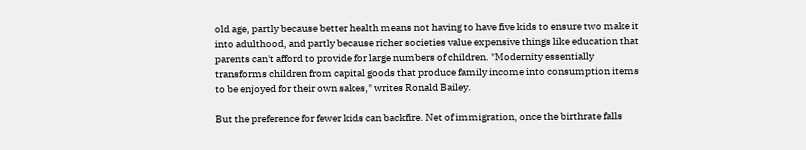old age, partly because better health means not having to have five kids to ensure two make it into adulthood, and partly because richer societies value expensive things like education that parents can't afford to provide for large numbers of children. "Modernity essentially transforms children from capital goods that produce family income into consumption items to be enjoyed for their own sakes," writes Ronald Bailey.

But the preference for fewer kids can backfire. Net of immigration, once the birthrate falls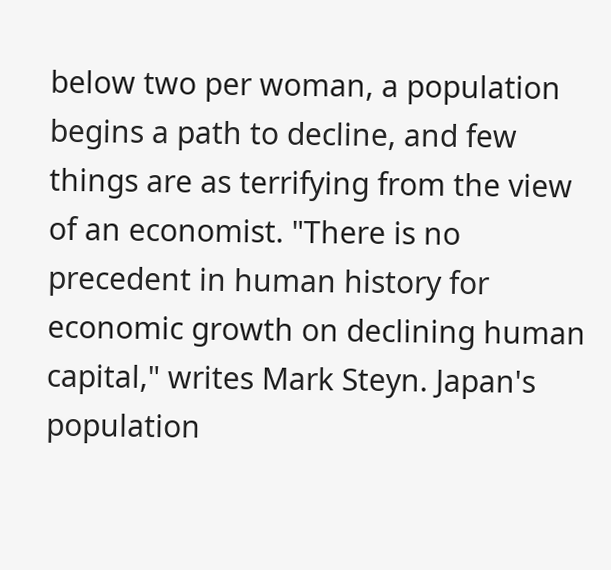below two per woman, a population begins a path to decline, and few things are as terrifying from the view of an economist. "There is no precedent in human history for economic growth on declining human capital," writes Mark Steyn. Japan's population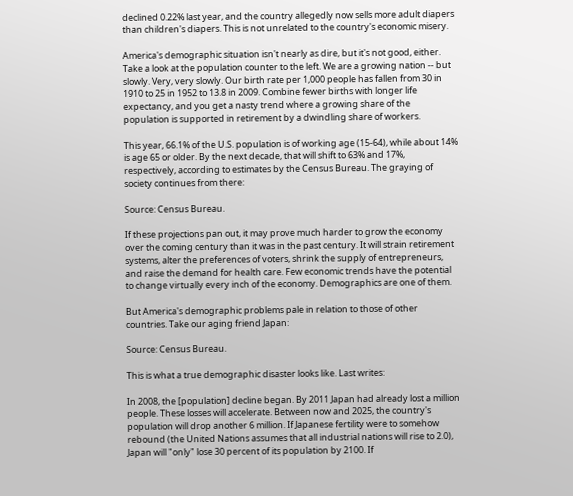declined 0.22% last year, and the country allegedly now sells more adult diapers than children's diapers. This is not unrelated to the country's economic misery.

America's demographic situation isn't nearly as dire, but it's not good, either. Take a look at the population counter to the left. We are a growing nation -- but slowly. Very, very slowly. Our birth rate per 1,000 people has fallen from 30 in 1910 to 25 in 1952 to 13.8 in 2009. Combine fewer births with longer life expectancy, and you get a nasty trend where a growing share of the population is supported in retirement by a dwindling share of workers.

This year, 66.1% of the U.S. population is of working age (15-64), while about 14% is age 65 or older. By the next decade, that will shift to 63% and 17%, respectively, according to estimates by the Census Bureau. The graying of society continues from there:

Source: Census Bureau.

If these projections pan out, it may prove much harder to grow the economy over the coming century than it was in the past century. It will strain retirement systems, alter the preferences of voters, shrink the supply of entrepreneurs, and raise the demand for health care. Few economic trends have the potential to change virtually every inch of the economy. Demographics are one of them.

But America's demographic problems pale in relation to those of other countries. Take our aging friend Japan:

Source: Census Bureau.

This is what a true demographic disaster looks like. Last writes:

In 2008, the [population] decline began. By 2011 Japan had already lost a million people. These losses will accelerate. Between now and 2025, the country's population will drop another 6 million. If Japanese fertility were to somehow rebound (the United Nations assumes that all industrial nations will rise to 2.0), Japan will "only" lose 30 percent of its population by 2100. If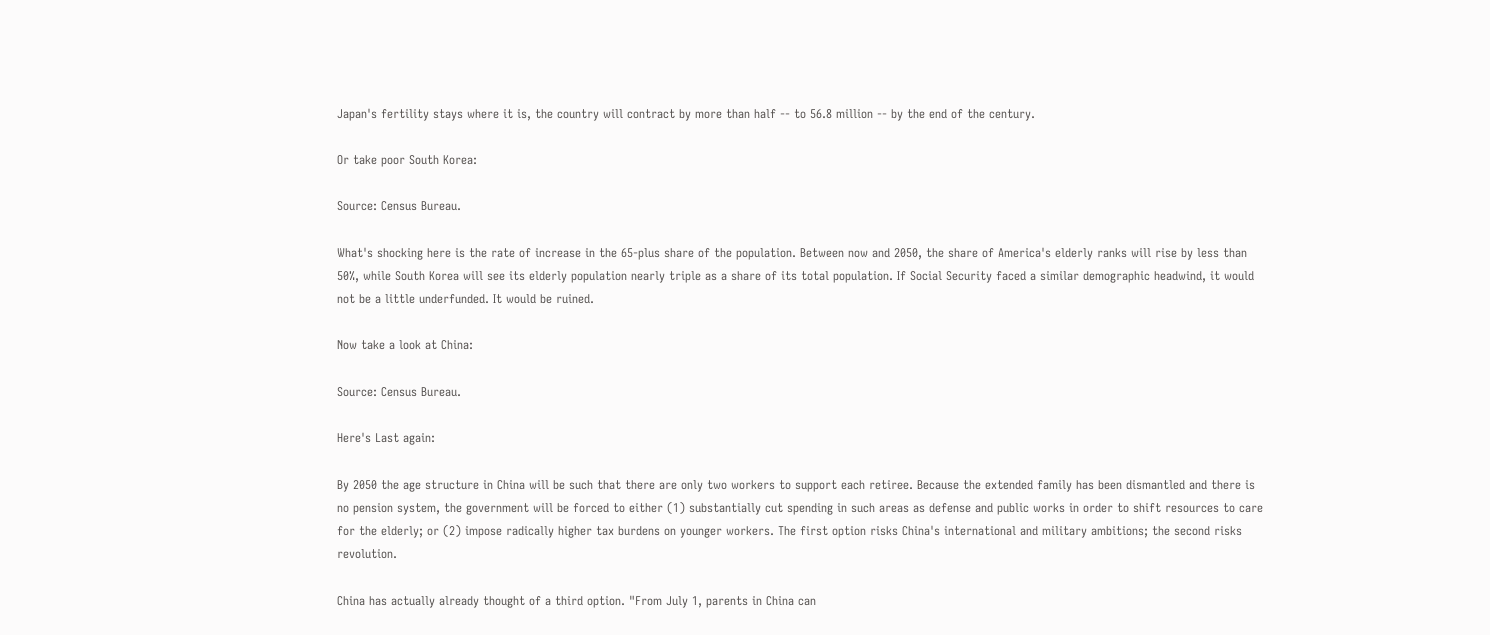Japan's fertility stays where it is, the country will contract by more than half -- to 56.8 million -- by the end of the century.

Or take poor South Korea:

Source: Census Bureau.

What's shocking here is the rate of increase in the 65-plus share of the population. Between now and 2050, the share of America's elderly ranks will rise by less than 50%, while South Korea will see its elderly population nearly triple as a share of its total population. If Social Security faced a similar demographic headwind, it would not be a little underfunded. It would be ruined.

Now take a look at China:

Source: Census Bureau.

Here's Last again:

By 2050 the age structure in China will be such that there are only two workers to support each retiree. Because the extended family has been dismantled and there is no pension system, the government will be forced to either (1) substantially cut spending in such areas as defense and public works in order to shift resources to care for the elderly; or (2) impose radically higher tax burdens on younger workers. The first option risks China's international and military ambitions; the second risks revolution.

China has actually already thought of a third option. "From July 1, parents in China can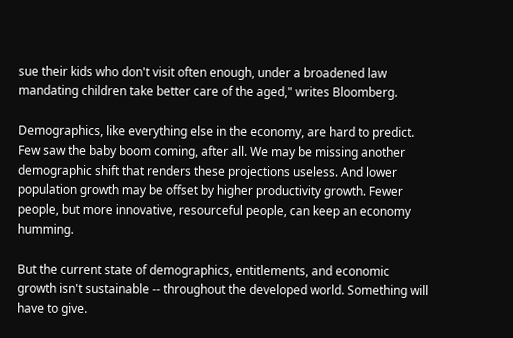sue their kids who don't visit often enough, under a broadened law mandating children take better care of the aged," writes Bloomberg.

Demographics, like everything else in the economy, are hard to predict. Few saw the baby boom coming, after all. We may be missing another demographic shift that renders these projections useless. And lower population growth may be offset by higher productivity growth. Fewer people, but more innovative, resourceful people, can keep an economy humming.

But the current state of demographics, entitlements, and economic growth isn't sustainable -- throughout the developed world. Something will have to give.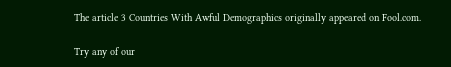The article 3 Countries With Awful Demographics originally appeared on Fool.com.

Try any of our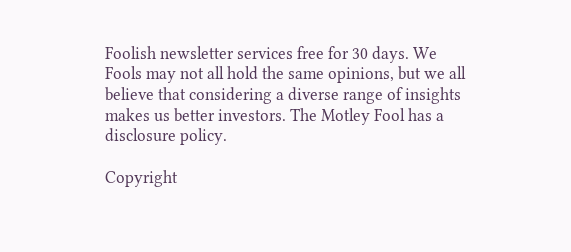Foolish newsletter services free for 30 days. We Fools may not all hold the same opinions, but we all believe that considering a diverse range of insights makes us better investors. The Motley Fool has a disclosure policy.

Copyright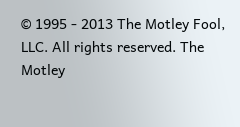© 1995 - 2013 The Motley Fool, LLC. All rights reserved. The Motley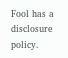Fool has a disclosure policy.